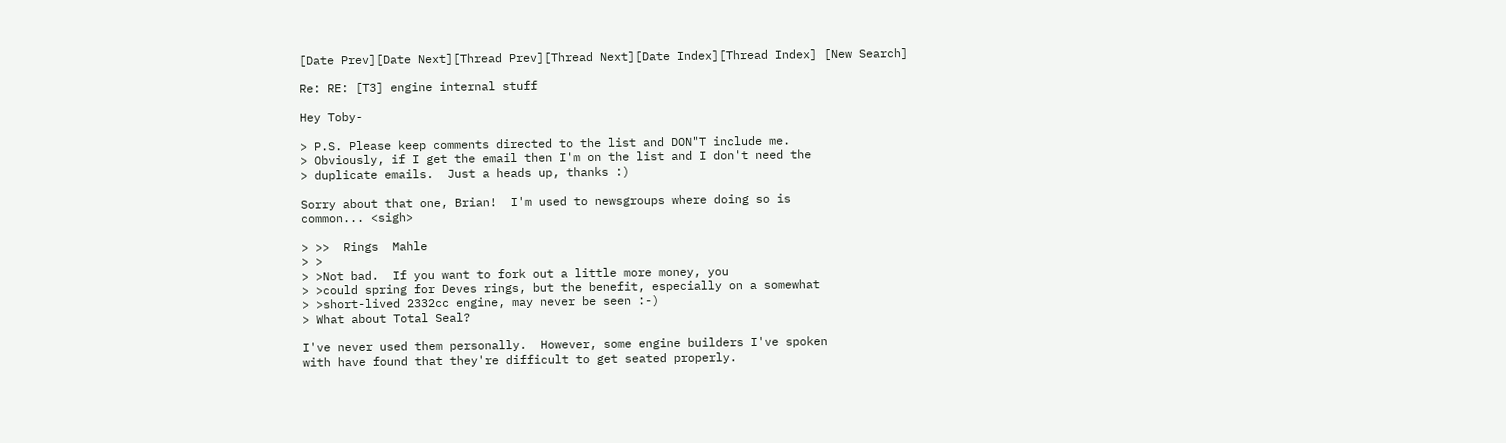[Date Prev][Date Next][Thread Prev][Thread Next][Date Index][Thread Index] [New Search]

Re: RE: [T3] engine internal stuff

Hey Toby-

> P.S. Please keep comments directed to the list and DON"T include me.
> Obviously, if I get the email then I'm on the list and I don't need the
> duplicate emails.  Just a heads up, thanks :)

Sorry about that one, Brian!  I'm used to newsgroups where doing so is
common... <sigh>

> >>  Rings  Mahle
> >
> >Not bad.  If you want to fork out a little more money, you
> >could spring for Deves rings, but the benefit, especially on a somewhat
> >short-lived 2332cc engine, may never be seen :-)
> What about Total Seal?

I've never used them personally.  However, some engine builders I've spoken
with have found that they're difficult to get seated properly.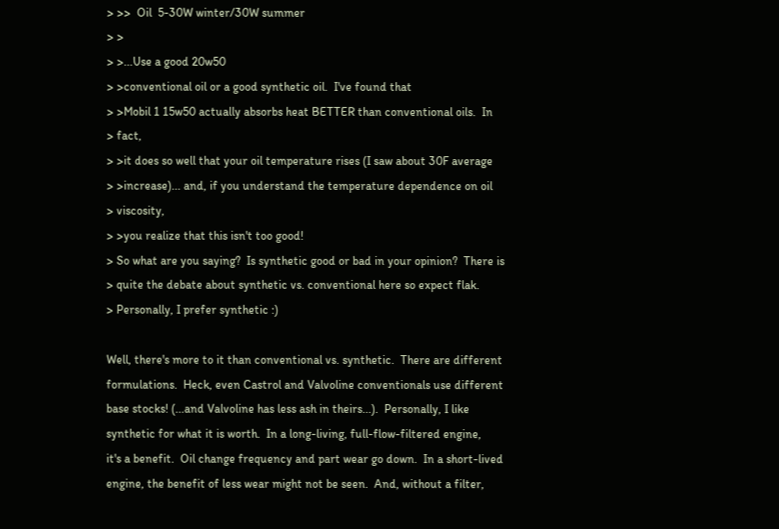> >>  Oil  5-30W winter/30W summer
> >
> >...Use a good 20w50
> >conventional oil or a good synthetic oil.  I've found that
> >Mobil 1 15w50 actually absorbs heat BETTER than conventional oils.  In
> fact,
> >it does so well that your oil temperature rises (I saw about 30F average
> >increase)... and, if you understand the temperature dependence on oil
> viscosity,
> >you realize that this isn't too good!
> So what are you saying?  Is synthetic good or bad in your opinion?  There is
> quite the debate about synthetic vs. conventional here so expect flak.
> Personally, I prefer synthetic :)

Well, there's more to it than conventional vs. synthetic.  There are different
formulations.  Heck, even Castrol and Valvoline conventionals use different
base stocks! (...and Valvoline has less ash in theirs...).  Personally, I like
synthetic for what it is worth.  In a long-living, full-flow-filtered engine,
it's a benefit.  Oil change frequency and part wear go down.  In a short-lived
engine, the benefit of less wear might not be seen.  And, without a filter,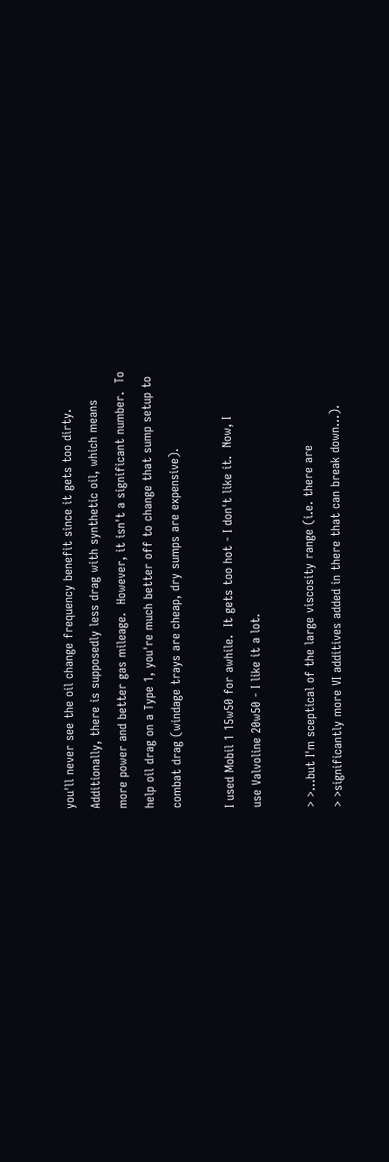you'll never see the oil change frequency benefit since it gets too dirty.
Additionally, there is supposedly less drag with synthetic oil, which means
more power and better gas mileage.  However, it isn't a significant number.  To
help oil drag on a Type 1, you're much better off to change that sump setup to
combat drag (windage trays are cheap, dry sumps are expensive).

I used Mobil 1 15w50 for awhile.  It gets too hot - I don't like it.  Now, I
use Valvoline 20w50 - I like it a lot.

> >...but I'm sceptical of the large viscosity range (i.e. there are
> >significantly more VI additives added in there that can break down...).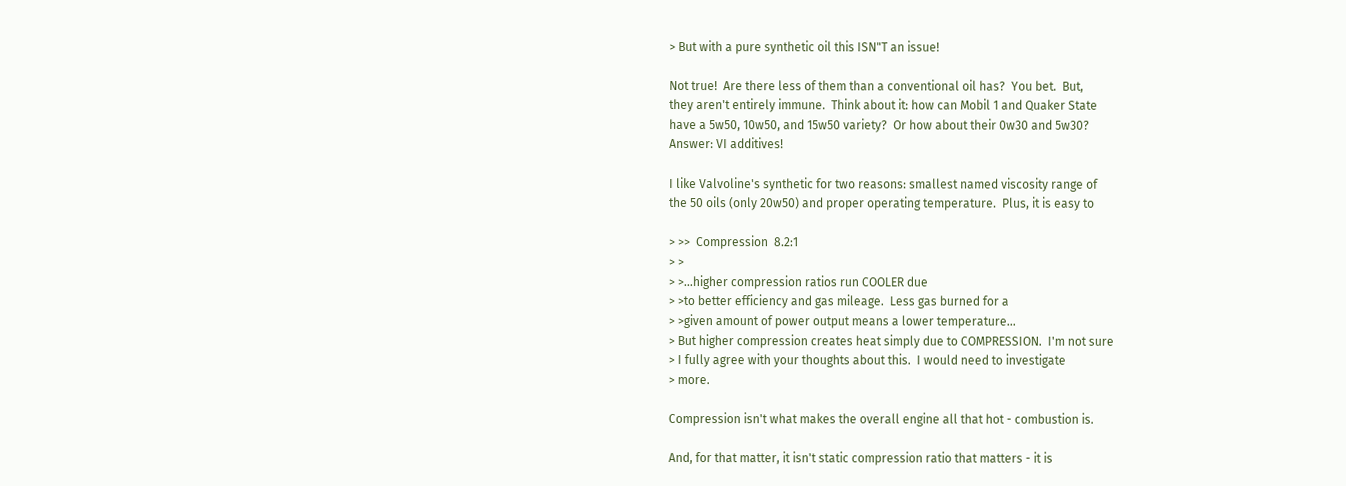> But with a pure synthetic oil this ISN"T an issue!

Not true!  Are there less of them than a conventional oil has?  You bet.  But,
they aren't entirely immune.  Think about it: how can Mobil 1 and Quaker State
have a 5w50, 10w50, and 15w50 variety?  Or how about their 0w30 and 5w30?
Answer: VI additives!

I like Valvoline's synthetic for two reasons: smallest named viscosity range of
the 50 oils (only 20w50) and proper operating temperature.  Plus, it is easy to

> >>  Compression  8.2:1
> >
> >...higher compression ratios run COOLER due
> >to better efficiency and gas mileage.  Less gas burned for a
> >given amount of power output means a lower temperature...
> But higher compression creates heat simply due to COMPRESSION.  I'm not sure
> I fully agree with your thoughts about this.  I would need to investigate
> more.

Compression isn't what makes the overall engine all that hot - combustion is.

And, for that matter, it isn't static compression ratio that matters - it is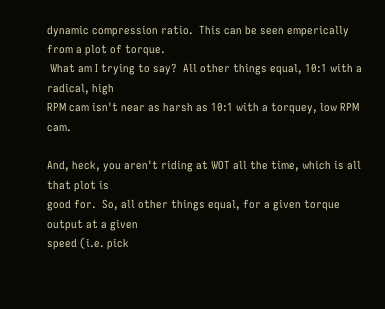dynamic compression ratio.  This can be seen emperically from a plot of torque.
 What am I trying to say?  All other things equal, 10:1 with a radical, high
RPM cam isn't near as harsh as 10:1 with a torquey, low RPM cam.

And, heck, you aren't riding at WOT all the time, which is all that plot is
good for.  So, all other things equal, for a given torque output at a given
speed (i.e. pick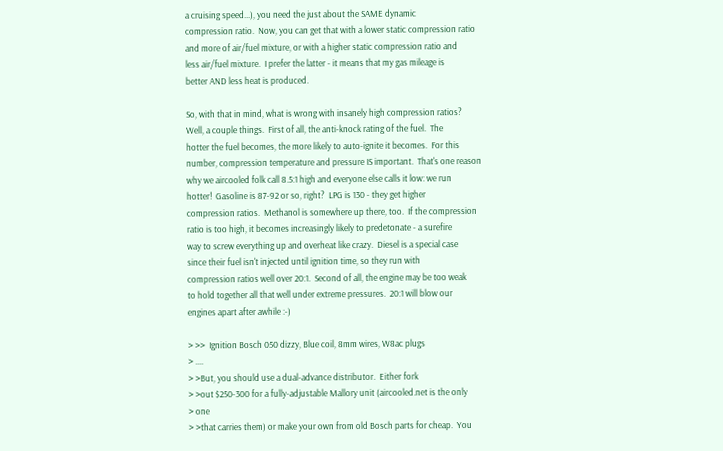a cruising speed...), you need the just about the SAME dynamic
compression ratio.  Now, you can get that with a lower static compression ratio
and more of air/fuel mixture, or with a higher static compression ratio and
less air/fuel mixture.  I prefer the latter - it means that my gas mileage is
better AND less heat is produced.

So, with that in mind, what is wrong with insanely high compression ratios?
Well, a couple things.  First of all, the anti-knock rating of the fuel.  The
hotter the fuel becomes, the more likely to auto-ignite it becomes.  For this
number, compression temperature and pressure IS important.  That's one reason
why we aircooled folk call 8.5:1 high and everyone else calls it low: we run
hotter!  Gasoline is 87-92 or so, right?  LPG is 130 - they get higher
compression ratios.  Methanol is somewhere up there, too.  If the compression
ratio is too high, it becomes increasingly likely to predetonate - a surefire
way to screw everything up and overheat like crazy.  Diesel is a special case
since their fuel isn't injected until ignition time, so they run with
compression ratios well over 20:1.  Second of all, the engine may be too weak
to hold together all that well under extreme pressures.  20:1 will blow our
engines apart after awhile :-)

> >>  Ignition Bosch 050 dizzy, Blue coil, 8mm wires, W8ac plugs
> ....
> >But, you should use a dual-advance distributor.  Either fork
> >out $250-300 for a fully-adjustable Mallory unit (aircooled.net is the only
> one
> >that carries them) or make your own from old Bosch parts for cheap.  You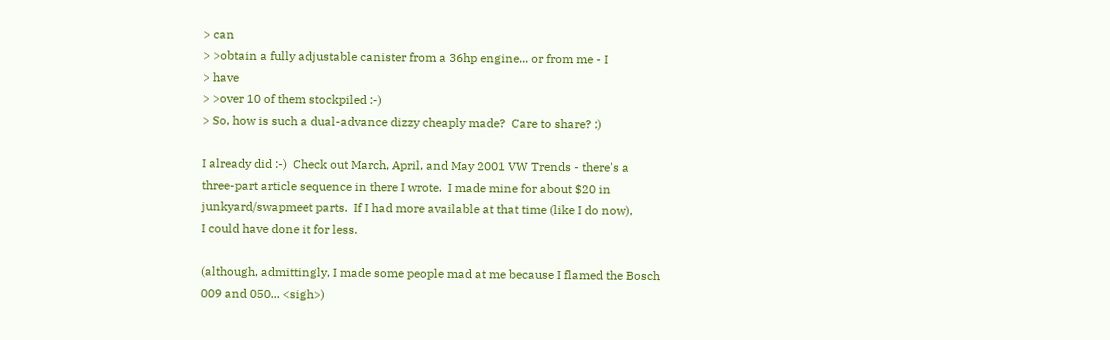> can
> >obtain a fully adjustable canister from a 36hp engine... or from me - I
> have
> >over 10 of them stockpiled :-)
> So, how is such a dual-advance dizzy cheaply made?  Care to share? :)

I already did :-)  Check out March, April, and May 2001 VW Trends - there's a
three-part article sequence in there I wrote.  I made mine for about $20 in
junkyard/swapmeet parts.  If I had more available at that time (like I do now),
I could have done it for less.

(although, admittingly, I made some people mad at me because I flamed the Bosch
009 and 050... <sigh>)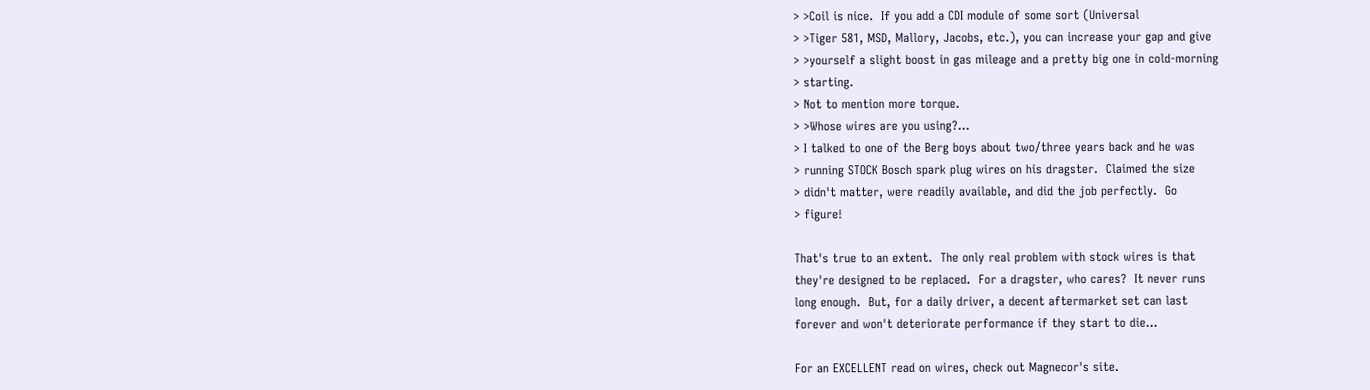> >Coil is nice.  If you add a CDI module of some sort (Universal
> >Tiger 581, MSD, Mallory, Jacobs, etc.), you can increase your gap and give
> >yourself a slight boost in gas mileage and a pretty big one in cold-morning
> starting.
> Not to mention more torque.
> >Whose wires are you using?...
> I talked to one of the Berg boys about two/three years back and he was
> running STOCK Bosch spark plug wires on his dragster.  Claimed the size
> didn't matter, were readily available, and did the job perfectly.  Go
> figure!

That's true to an extent.  The only real problem with stock wires is that
they're designed to be replaced.  For a dragster, who cares?  It never runs
long enough.  But, for a daily driver, a decent aftermarket set can last
forever and won't deteriorate performance if they start to die...

For an EXCELLENT read on wires, check out Magnecor's site.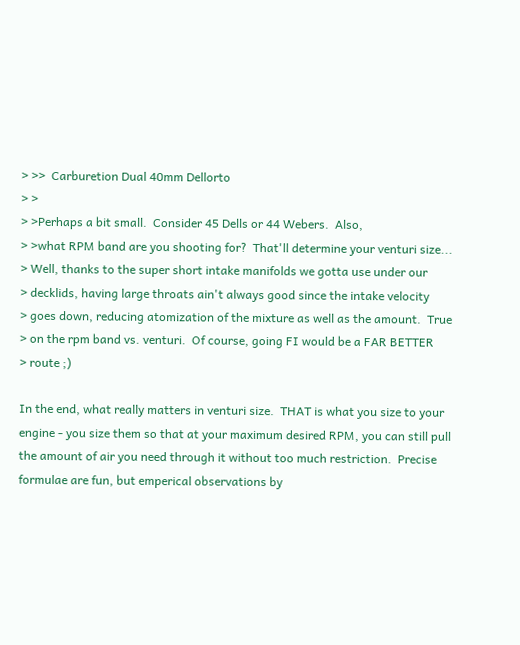> >>  Carburetion Dual 40mm Dellorto
> >
> >Perhaps a bit small.  Consider 45 Dells or 44 Webers.  Also,
> >what RPM band are you shooting for?  That'll determine your venturi size...
> Well, thanks to the super short intake manifolds we gotta use under our
> decklids, having large throats ain't always good since the intake velocity
> goes down, reducing atomization of the mixture as well as the amount.  True
> on the rpm band vs. venturi.  Of course, going FI would be a FAR BETTER
> route ;)

In the end, what really matters in venturi size.  THAT is what you size to your
engine - you size them so that at your maximum desired RPM, you can still pull
the amount of air you need through it without too much restriction.  Precise
formulae are fun, but emperical observations by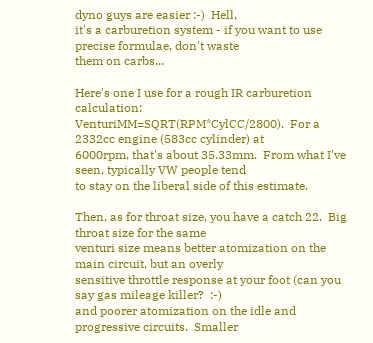dyno guys are easier :-)  Hell,
it's a carburetion system - if you want to use precise formulae, don't waste
them on carbs...

Here's one I use for a rough IR carburetion calculation:
VenturiMM=SQRT(RPM*CylCC/2800).  For a 2332cc engine (583cc cylinder) at
6000rpm, that's about 35.33mm.  From what I've seen, typically VW people tend
to stay on the liberal side of this estimate.

Then, as for throat size, you have a catch 22.  Big throat size for the same
venturi size means better atomization on the main circuit, but an overly
sensitive throttle response at your foot (can you say gas mileage killer?  :-)
and poorer atomization on the idle and progressive circuits.  Smaller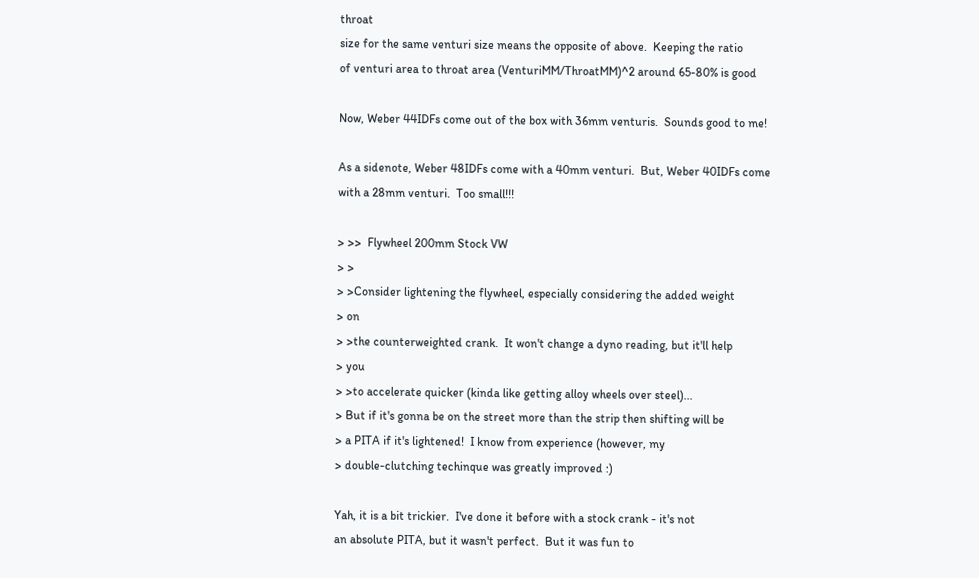throat
size for the same venturi size means the opposite of above.  Keeping the ratio
of venturi area to throat area (VenturiMM/ThroatMM)^2 around 65-80% is good

Now, Weber 44IDFs come out of the box with 36mm venturis.  Sounds good to me!

As a sidenote, Weber 48IDFs come with a 40mm venturi.  But, Weber 40IDFs come
with a 28mm venturi.  Too small!!!

> >>  Flywheel 200mm Stock VW
> >
> >Consider lightening the flywheel, especially considering the added weight
> on
> >the counterweighted crank.  It won't change a dyno reading, but it'll help
> you
> >to accelerate quicker (kinda like getting alloy wheels over steel)...
> But if it's gonna be on the street more than the strip then shifting will be
> a PITA if it's lightened!  I know from experience (however, my
> double-clutching techinque was greatly improved :)

Yah, it is a bit trickier.  I've done it before with a stock crank - it's not
an absolute PITA, but it wasn't perfect.  But it was fun to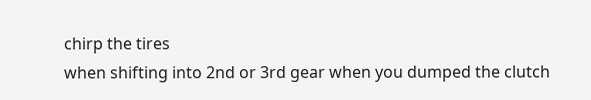chirp the tires
when shifting into 2nd or 3rd gear when you dumped the clutch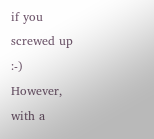if you screwed up
:-)  However, with a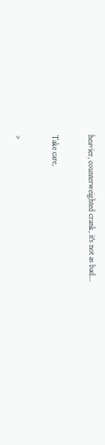heavier, counterweighted crank, it's not as bad...

Take care,

>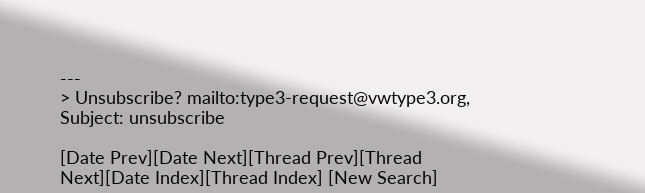---
> Unsubscribe? mailto:type3-request@vwtype3.org, Subject: unsubscribe

[Date Prev][Date Next][Thread Prev][Thread Next][Date Index][Thread Index] [New Search]